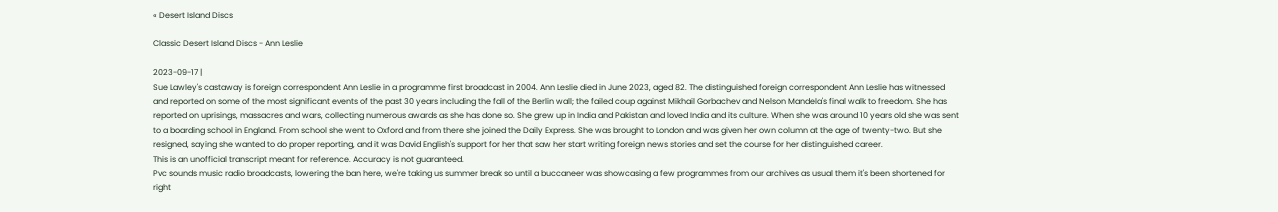« Desert Island Discs

Classic Desert Island Discs - Ann Leslie

2023-09-17 |
Sue Lawley's castaway is foreign correspondent Ann Leslie in a programme first broadcast in 2004. Ann Leslie died in June 2023, aged 82. The distinguished foreign correspondent Ann Leslie has witnessed and reported on some of the most significant events of the past 30 years including the fall of the Berlin wall; the failed coup against Mikhail Gorbachev and Nelson Mandela's final walk to freedom. She has reported on uprisings, massacres and wars, collecting numerous awards as she has done so. She grew up in India and Pakistan and loved India and its culture. When she was around 10 years old she was sent to a boarding school in England. From school she went to Oxford and from there she joined the Daily Express. She was brought to London and was given her own column at the age of twenty-two. But she resigned, saying she wanted to do proper reporting, and it was David English's support for her that saw her start writing foreign news stories and set the course for her distinguished career.
This is an unofficial transcript meant for reference. Accuracy is not guaranteed.
Pvc sounds music radio broadcasts, lowering the ban here, we're taking us summer break so until a buccaneer was showcasing a few programmes from our archives as usual them it's been shortened for right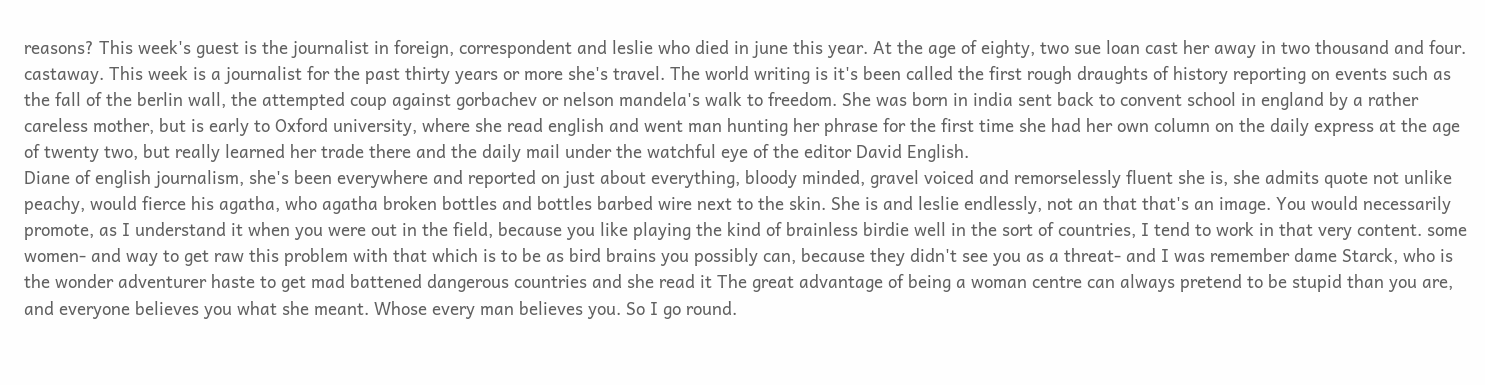reasons? This week's guest is the journalist in foreign, correspondent and leslie who died in june this year. At the age of eighty, two sue loan cast her away in two thousand and four.
castaway. This week is a journalist for the past thirty years or more she's travel. The world writing is it's been called the first rough draughts of history reporting on events such as the fall of the berlin wall, the attempted coup against gorbachev or nelson mandela's walk to freedom. She was born in india sent back to convent school in england by a rather careless mother, but is early to Oxford university, where she read english and went man hunting her phrase for the first time she had her own column on the daily express at the age of twenty two, but really learned her trade there and the daily mail under the watchful eye of the editor David English.
Diane of english journalism, she's been everywhere and reported on just about everything, bloody minded, gravel voiced and remorselessly fluent she is, she admits quote not unlike peachy, would fierce his agatha, who agatha broken bottles and bottles barbed wire next to the skin. She is and leslie endlessly, not an that that's an image. You would necessarily promote, as I understand it when you were out in the field, because you like playing the kind of brainless birdie well in the sort of countries, I tend to work in that very content. some women- and way to get raw this problem with that which is to be as bird brains you possibly can, because they didn't see you as a threat- and I was remember dame Starck, who is the wonder adventurer haste to get mad battened dangerous countries and she read it The great advantage of being a woman centre can always pretend to be stupid than you are, and everyone believes you what she meant. Whose every man believes you. So I go round.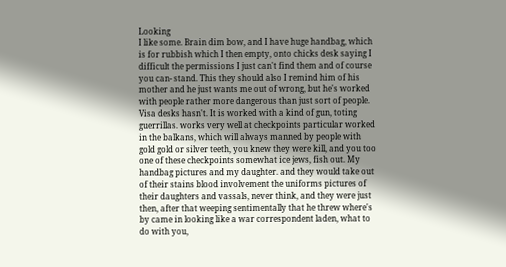Looking
I like some. Brain dim bow, and I have huge handbag, which is for rubbish which I then empty, onto chicks desk saying I difficult the permissions I just can't find them and of course you can- stand. This they should also I remind him of his mother and he just wants me out of wrong, but he's worked with people rather more dangerous than just sort of people. Visa desks hasn't. It is worked with a kind of gun, toting guerrillas. works very well at checkpoints particular worked in the balkans, which will always manned by people with gold gold or silver teeth, you knew they were kill, and you too one of these checkpoints somewhat ice jews, fish out. My handbag pictures and my daughter. and they would take out of their stains blood involvement the uniforms pictures of their daughters and vassals, never think, and they were just
then, after that weeping sentimentally that he threw where's by came in looking like a war correspondent laden, what to do with you,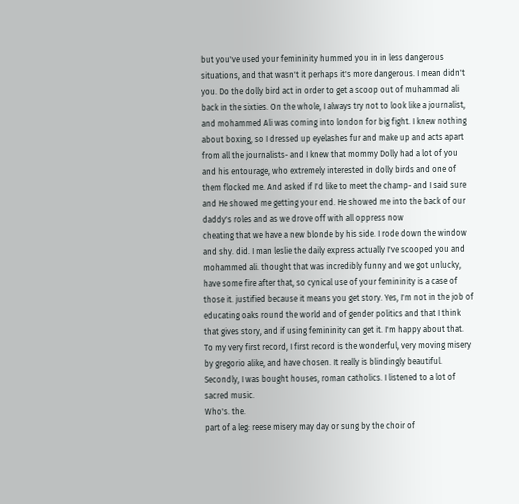but you've used your femininity hummed you in in less dangerous situations, and that wasn't it perhaps it's more dangerous. I mean didn't you. Do the dolly bird act in order to get a scoop out of muhammad ali back in the sixties. On the whole, I always try not to look like a journalist, and mohammed Ali was coming into london for big fight. I knew nothing about boxing, so I dressed up eyelashes fur and make up and acts apart from all the journalists- and I knew that mommy Dolly had a lot of you and his entourage, who extremely interested in dolly birds and one of them flocked me. And asked if I'd like to meet the champ- and I said sure and He showed me getting your end. He showed me into the back of our daddy's roles and as we drove off with all oppress now
cheating that we have a new blonde by his side. I rode down the window and shy. did. I man leslie the daily express actually I've scooped you and mohammed ali. thought that was incredibly funny and we got unlucky, have some fire after that, so cynical use of your femininity is a case of those it. justified because it means you get story. Yes, I'm not in the job of educating oaks round the world and of gender politics and that I think that gives story, and if using femininity can get it. I'm happy about that. To my very first record, I first record is the wonderful, very moving misery by gregorio alike, and have chosen. It really is blindingly beautiful. Secondly, I was bought houses, roman catholics. I listened to a lot of sacred music.
Who's. the.
part of a leg: reese misery may day or sung by the choir of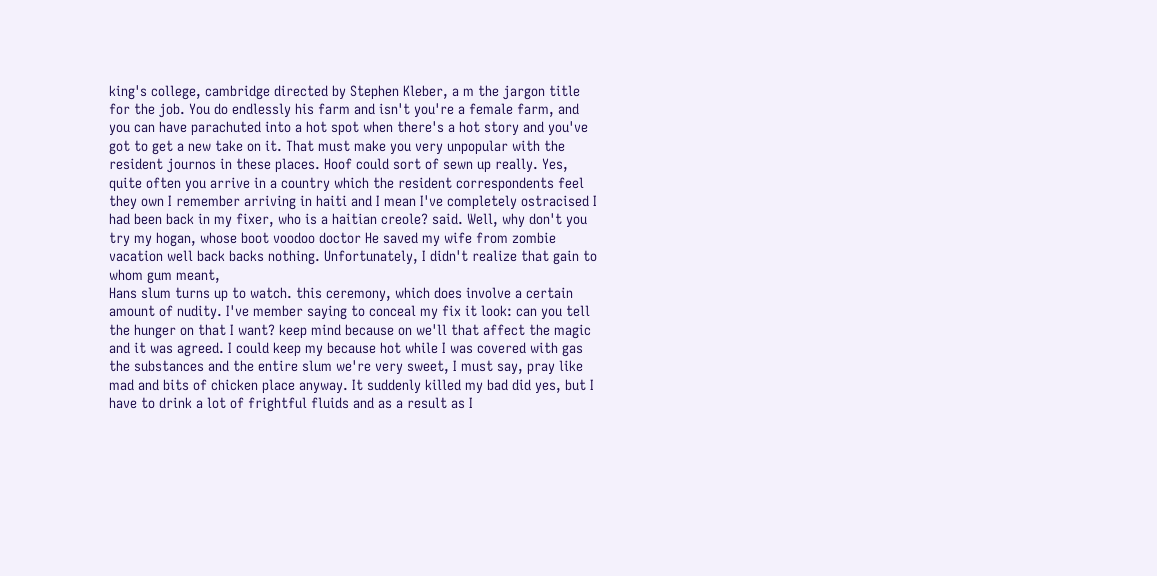king's college, cambridge directed by Stephen Kleber, a m the jargon title for the job. You do endlessly his farm and isn't you're a female farm, and you can have parachuted into a hot spot when there's a hot story and you've got to get a new take on it. That must make you very unpopular with the resident journos in these places. Hoof could sort of sewn up really. Yes, quite often you arrive in a country which the resident correspondents feel they own I remember arriving in haiti and I mean I've completely ostracised I had been back in my fixer, who is a haitian creole? said. Well, why don't you try my hogan, whose boot voodoo doctor He saved my wife from zombie vacation well back backs nothing. Unfortunately, I didn't realize that gain to whom gum meant,
Hans slum turns up to watch. this ceremony, which does involve a certain amount of nudity. I've member saying to conceal my fix it look: can you tell the hunger on that I want? keep mind because on we'll that affect the magic and it was agreed. I could keep my because hot while I was covered with gas the substances and the entire slum we're very sweet, I must say, pray like mad and bits of chicken place anyway. It suddenly killed my bad did yes, but I have to drink a lot of frightful fluids and as a result as I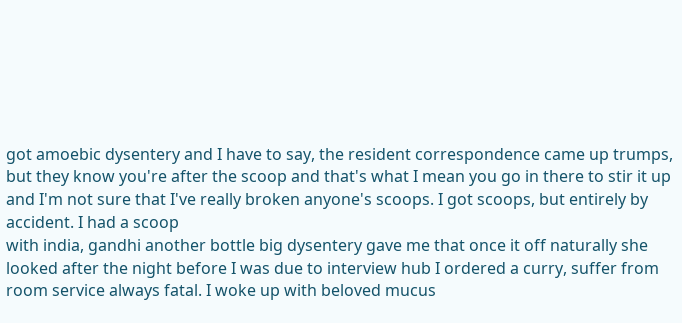got amoebic dysentery and I have to say, the resident correspondence came up trumps, but they know you're after the scoop and that's what I mean you go in there to stir it up and I'm not sure that I've really broken anyone's scoops. I got scoops, but entirely by accident. I had a scoop
with india, gandhi another bottle big dysentery gave me that once it off naturally she looked after the night before I was due to interview hub I ordered a curry, suffer from room service always fatal. I woke up with beloved mucus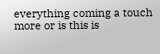everything coming a touch more or is this is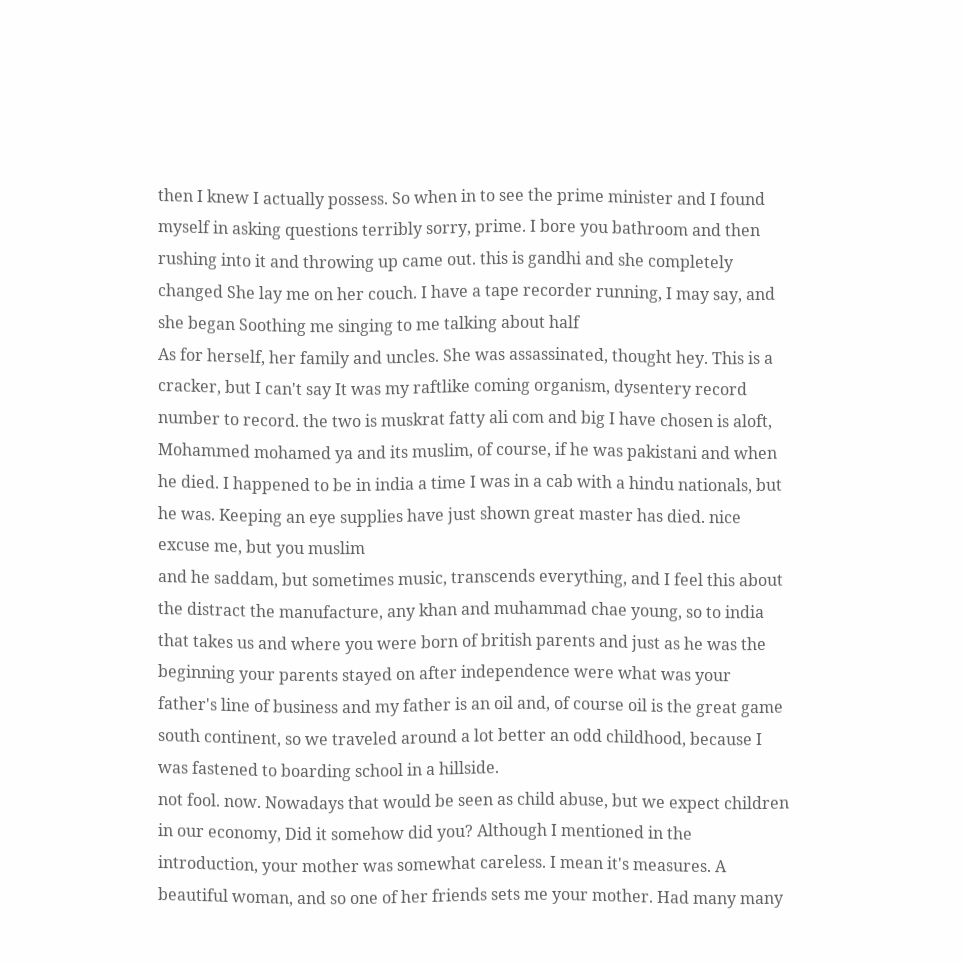then I knew I actually possess. So when in to see the prime minister and I found myself in asking questions terribly sorry, prime. I bore you bathroom and then rushing into it and throwing up came out. this is gandhi and she completely changed She lay me on her couch. I have a tape recorder running, I may say, and she began Soothing me singing to me talking about half
As for herself, her family and uncles. She was assassinated, thought hey. This is a cracker, but I can't say It was my raftlike coming organism, dysentery record number to record. the two is muskrat fatty ali com and big I have chosen is aloft, Mohammed mohamed ya and its muslim, of course, if he was pakistani and when he died. I happened to be in india a time I was in a cab with a hindu nationals, but he was. Keeping an eye supplies have just shown great master has died. nice excuse me, but you muslim
and he saddam, but sometimes music, transcends everything, and I feel this about the distract the manufacture, any khan and muhammad chae young, so to india that takes us and where you were born of british parents and just as he was the beginning your parents stayed on after independence were what was your father's line of business and my father is an oil and, of course oil is the great game south continent, so we traveled around a lot better an odd childhood, because I was fastened to boarding school in a hillside.
not fool. now. Nowadays that would be seen as child abuse, but we expect children in our economy, Did it somehow did you? Although I mentioned in the introduction, your mother was somewhat careless. I mean it's measures. A beautiful woman, and so one of her friends sets me your mother. Had many many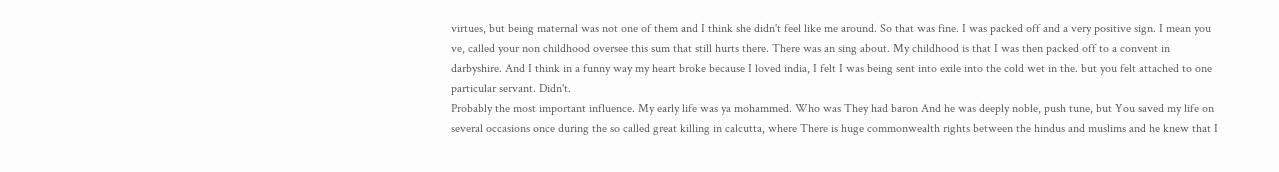virtues, but being maternal was not one of them and I think she didn't feel like me around. So that was fine. I was packed off and a very positive sign. I mean you ve, called your non childhood oversee this sum that still hurts there. There was an sing about. My childhood is that I was then packed off to a convent in darbyshire. And I think in a funny way my heart broke because I loved india, I felt I was being sent into exile into the cold wet in the. but you felt attached to one particular servant. Didn't.
Probably the most important influence. My early life was ya mohammed. Who was They had baron And he was deeply noble, push tune, but You saved my life on several occasions once during the so called great killing in calcutta, where There is huge commonwealth rights between the hindus and muslims and he knew that I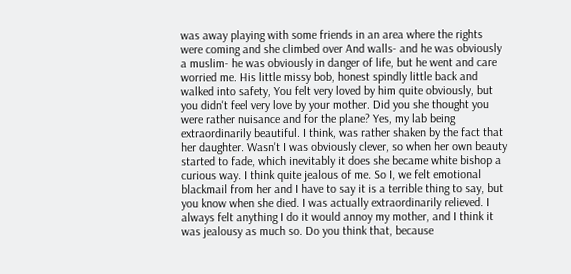was away playing with some friends in an area where the rights were coming and she climbed over And walls- and he was obviously a muslim- he was obviously in danger of life, but he went and care worried me. His little missy bob, honest spindly little back and walked into safety, You felt very loved by him quite obviously, but you didn't feel very love by your mother. Did you she thought you were rather nuisance and for the plane? Yes, my lab being extraordinarily beautiful. I think, was rather shaken by the fact that
her daughter. Wasn't I was obviously clever, so when her own beauty started to fade, which inevitably it does she became white bishop a curious way. I think quite jealous of me. So I, we felt emotional blackmail from her and I have to say it is a terrible thing to say, but you know when she died. I was actually extraordinarily relieved. I always felt anything I do it would annoy my mother, and I think it was jealousy as much so. Do you think that, because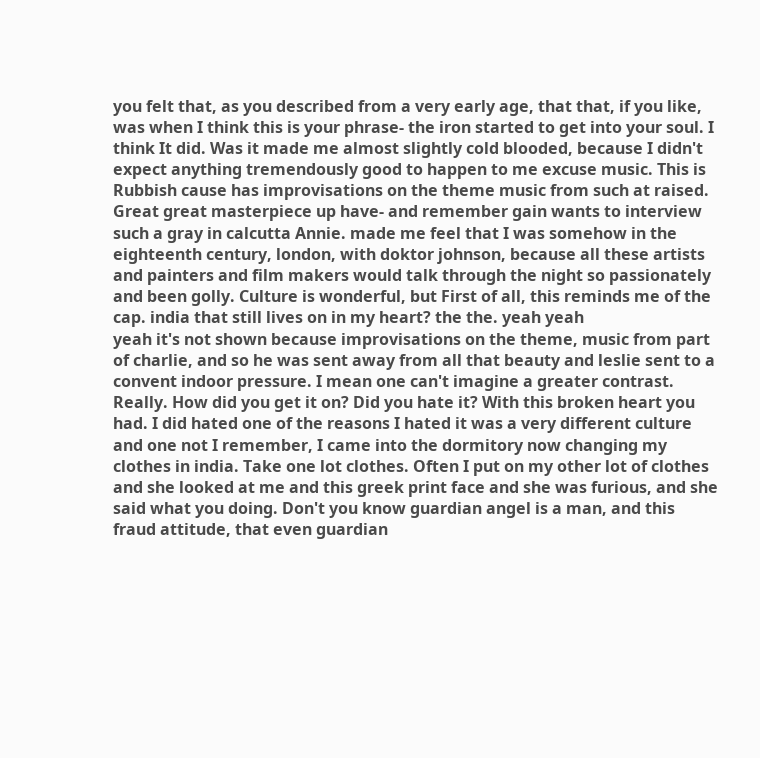you felt that, as you described from a very early age, that that, if you like, was when I think this is your phrase- the iron started to get into your soul. I think It did. Was it made me almost slightly cold blooded, because I didn't expect anything tremendously good to happen to me excuse music. This is
Rubbish cause has improvisations on the theme music from such at raised. Great great masterpiece up have- and remember gain wants to interview such a gray in calcutta Annie. made me feel that I was somehow in the eighteenth century, london, with doktor johnson, because all these artists and painters and film makers would talk through the night so passionately and been golly. Culture is wonderful, but First of all, this reminds me of the cap. india that still lives on in my heart? the the. yeah yeah
yeah it's not shown because improvisations on the theme, music from part of charlie, and so he was sent away from all that beauty and leslie sent to a convent indoor pressure. I mean one can't imagine a greater contrast. Really. How did you get it on? Did you hate it? With this broken heart you had. I did hated one of the reasons I hated it was a very different culture and one not I remember, I came into the dormitory now changing my clothes in india. Take one lot clothes. Often I put on my other lot of clothes and she looked at me and this greek print face and she was furious, and she said what you doing. Don't you know guardian angel is a man, and this fraud attitude, that even guardian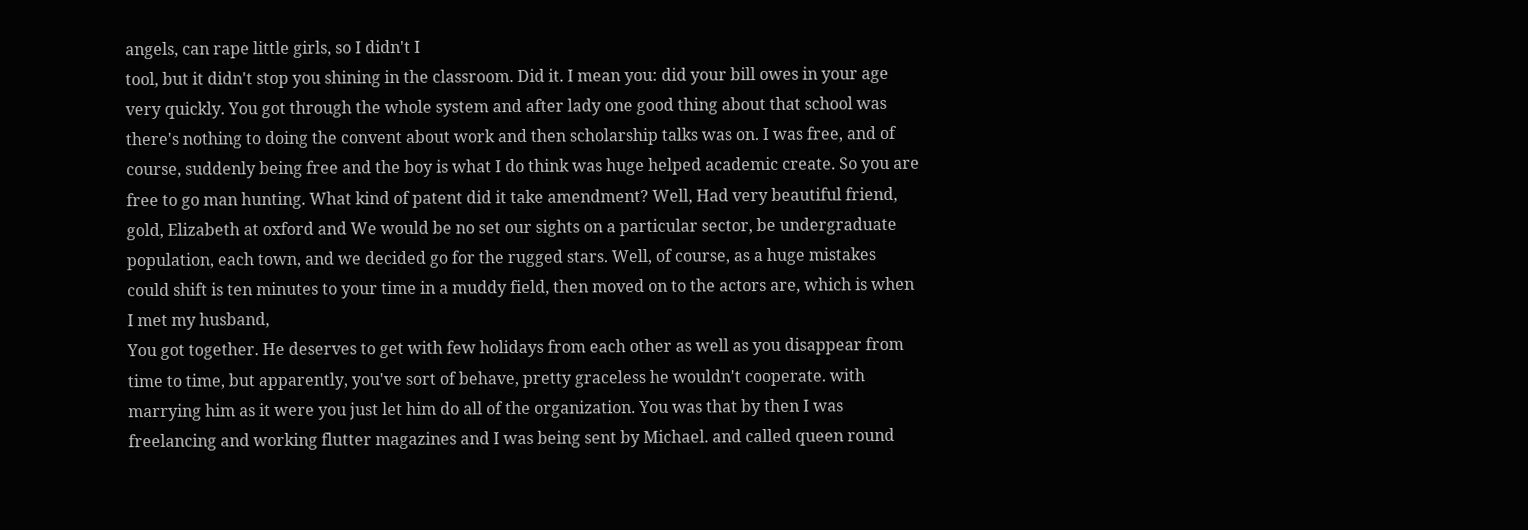angels, can rape little girls, so I didn't I
tool, but it didn't stop you shining in the classroom. Did it. I mean you: did your bill owes in your age very quickly. You got through the whole system and after lady one good thing about that school was there's nothing to doing the convent about work and then scholarship talks was on. I was free, and of course, suddenly being free and the boy is what I do think was huge helped academic create. So you are free to go man hunting. What kind of patent did it take amendment? Well, Had very beautiful friend, gold, Elizabeth at oxford and We would be no set our sights on a particular sector, be undergraduate population, each town, and we decided go for the rugged stars. Well, of course, as a huge mistakes could shift is ten minutes to your time in a muddy field, then moved on to the actors are, which is when I met my husband,
You got together. He deserves to get with few holidays from each other as well as you disappear from time to time, but apparently, you've sort of behave, pretty graceless he wouldn't cooperate. with marrying him as it were you just let him do all of the organization. You was that by then I was freelancing and working flutter magazines and I was being sent by Michael. and called queen round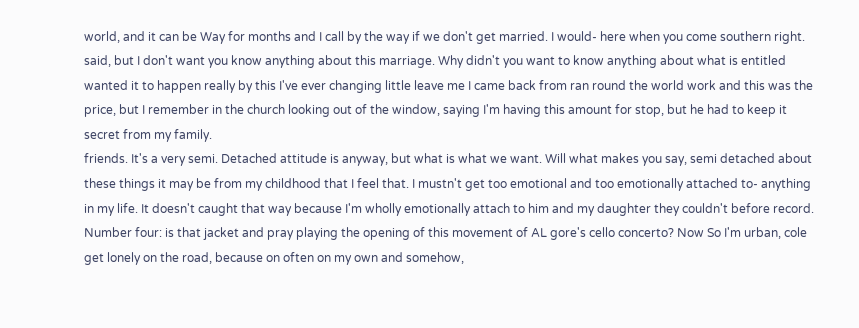world, and it can be Way for months and I call by the way if we don't get married. I would- here when you come southern right. said, but I don't want you know anything about this marriage. Why didn't you want to know anything about what is entitled wanted it to happen really by this I've ever changing little leave me I came back from ran round the world work and this was the price, but I remember in the church looking out of the window, saying I'm having this amount for stop, but he had to keep it secret from my family.
friends. It's a very semi. Detached attitude is anyway, but what is what we want. Will what makes you say, semi detached about these things it may be from my childhood that I feel that. I mustn't get too emotional and too emotionally attached to- anything in my life. It doesn't caught that way because I'm wholly emotionally attach to him and my daughter they couldn't before record. Number four: is that jacket and pray playing the opening of this movement of AL gore's cello concerto? Now So I'm urban, cole get lonely on the road, because on often on my own and somehow,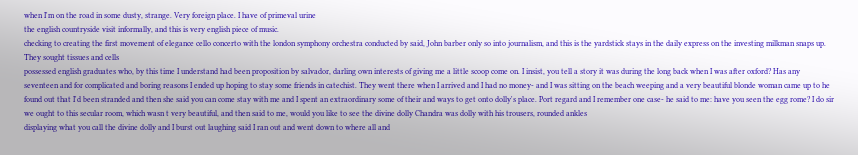when I'm on the road in some dusty, strange. Very foreign place. I have of primeval urine
the english countryside visit informally, and this is very english piece of music.
checking to creating the first movement of elegance cello concerto with the london symphony orchestra conducted by said, John barber only so into journalism, and this is the yardstick stays in the daily express on the investing milkman snaps up. They sought tissues and cells
possessed english graduates who, by this time I understand had been proposition by salvador, darling own interests of giving me a little scoop come on. I insist, you tell a story it was during the long back when I was after oxford? Has any seventeen and for complicated and boring reasons I ended up hoping to stay some friends in catechist. They went there when I arrived and I had no money- and I was sitting on the beach weeping and a very beautiful blonde woman came up to he found out that I'd been stranded and then she said you can come stay with me and I spent an extraordinary some of their and ways to get onto dolly's place. Port regard and I remember one case- he said to me: have you seen the egg rome? I do sir we ought to this secular room, which wasn t very beautiful, and then said to me, would you like to see the divine dolly Chandra was dolly with his trousers, rounded ankles
displaying what you call the divine dolly and I burst out laughing said I ran out and went down to where all and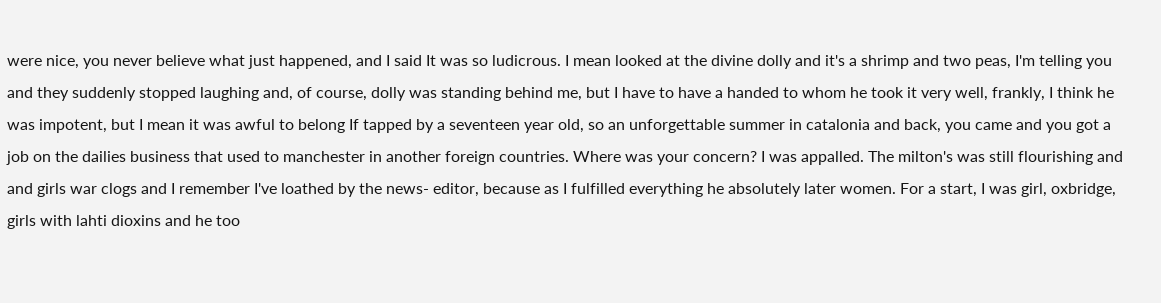were nice, you never believe what just happened, and I said It was so ludicrous. I mean looked at the divine dolly and it's a shrimp and two peas, I'm telling you and they suddenly stopped laughing and, of course, dolly was standing behind me, but I have to have a handed to whom he took it very well, frankly, I think he was impotent, but I mean it was awful to belong If tapped by a seventeen year old, so an unforgettable summer in catalonia and back, you came and you got a job on the dailies business that used to manchester in another foreign countries. Where was your concern? I was appalled. The milton's was still flourishing and and girls war clogs and I remember I've loathed by the news- editor, because as I fulfilled everything he absolutely later women. For a start, I was girl, oxbridge,
girls with lahti dioxins and he too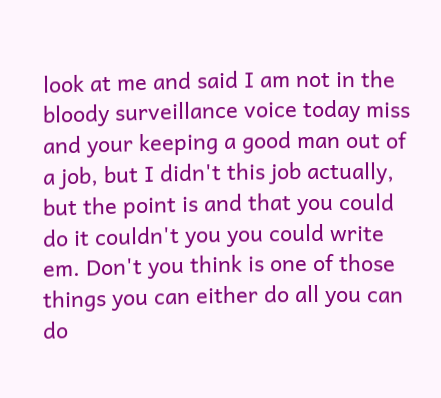look at me and said I am not in the bloody surveillance voice today miss and your keeping a good man out of a job, but I didn't this job actually, but the point is and that you could do it couldn't you you could write em. Don't you think is one of those things you can either do all you can do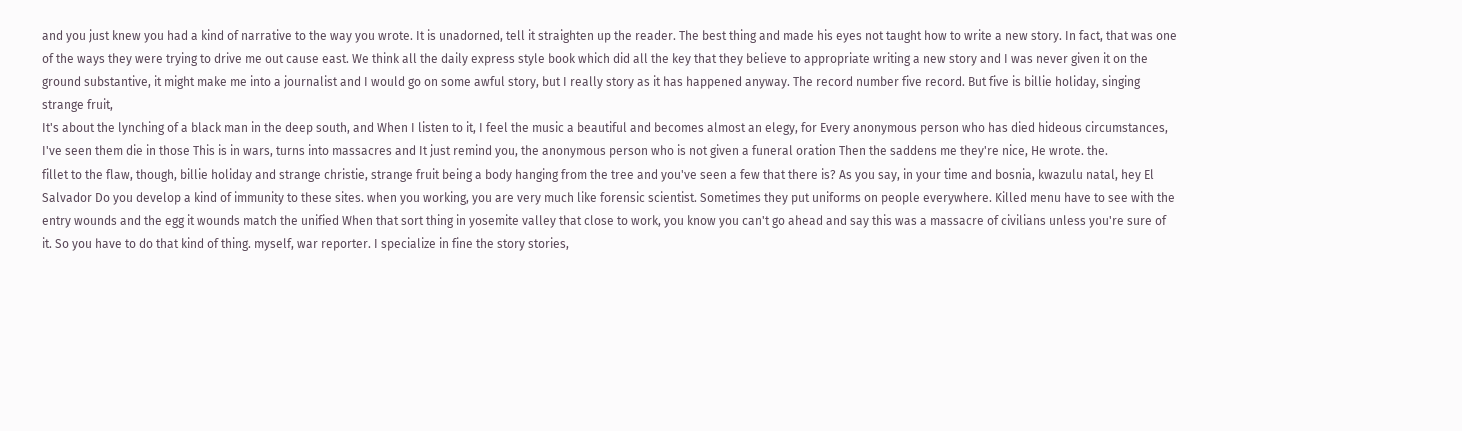and you just knew you had a kind of narrative to the way you wrote. It is unadorned, tell it straighten up the reader. The best thing and made his eyes not taught how to write a new story. In fact, that was one of the ways they were trying to drive me out cause east. We think all the daily express style book which did all the key that they believe to appropriate writing a new story and I was never given it on the ground substantive, it might make me into a journalist and I would go on some awful story, but I really story as it has happened anyway. The record number five record. But five is billie holiday, singing strange fruit,
It's about the lynching of a black man in the deep south, and When I listen to it, I feel the music a beautiful and becomes almost an elegy, for Every anonymous person who has died hideous circumstances, I've seen them die in those This is in wars, turns into massacres and It just remind you, the anonymous person who is not given a funeral oration Then the saddens me they're nice, He wrote. the.
fillet to the flaw, though, billie holiday and strange christie, strange fruit being a body hanging from the tree and you've seen a few that there is? As you say, in your time and bosnia, kwazulu natal, hey El Salvador Do you develop a kind of immunity to these sites. when you working, you are very much like forensic scientist. Sometimes they put uniforms on people everywhere. Killed menu have to see with the entry wounds and the egg it wounds match the unified When that sort thing in yosemite valley that close to work, you know you can't go ahead and say this was a massacre of civilians unless you're sure of it. So you have to do that kind of thing. myself, war reporter. I specialize in fine the story stories,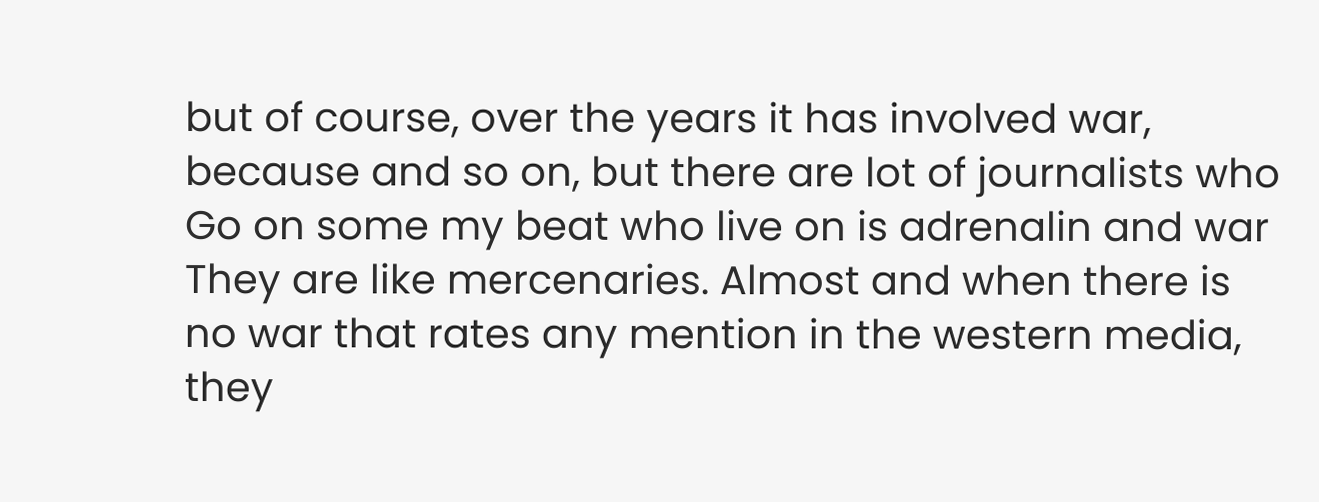but of course, over the years it has involved war,
because and so on, but there are lot of journalists who Go on some my beat who live on is adrenalin and war They are like mercenaries. Almost and when there is no war that rates any mention in the western media, they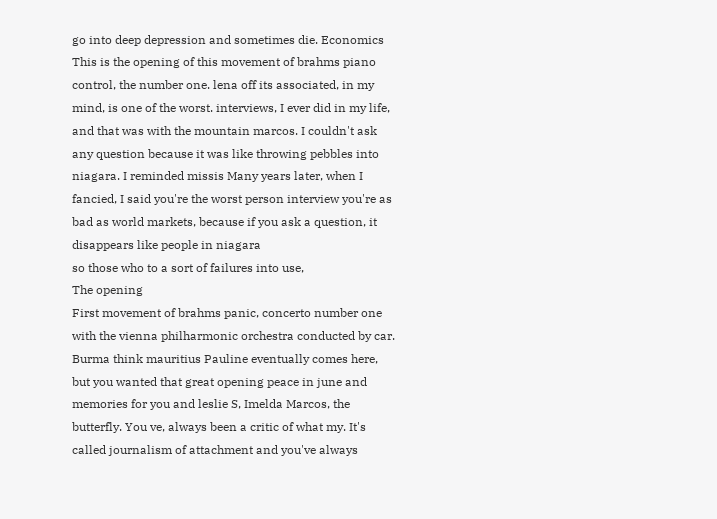go into deep depression and sometimes die. Economics This is the opening of this movement of brahms piano control, the number one. lena off its associated, in my mind, is one of the worst. interviews, I ever did in my life, and that was with the mountain marcos. I couldn't ask any question because it was like throwing pebbles into niagara. I reminded missis Many years later, when I fancied, I said you're the worst person interview you're as bad as world markets, because if you ask a question, it disappears like people in niagara
so those who to a sort of failures into use,
The opening
First movement of brahms panic, concerto number one with the vienna philharmonic orchestra conducted by car. Burma think mauritius Pauline eventually comes here, but you wanted that great opening peace in june and memories for you and leslie S, Imelda Marcos, the butterfly. You ve, always been a critic of what my. It's called journalism of attachment and you've always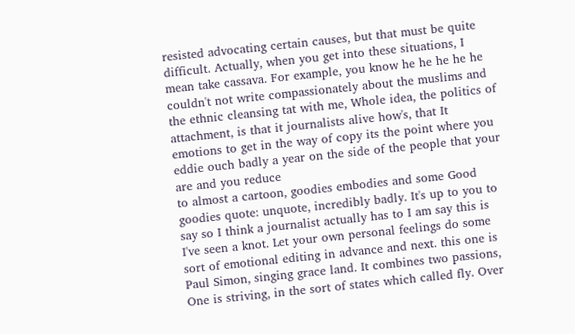resisted advocating certain causes, but that must be quite difficult. Actually, when you get into these situations, I mean take cassava. For example, you know he he he he he couldn't not write compassionately about the muslims and the ethnic cleansing tat with me, Whole idea, the politics of attachment, is that it journalists alive how's, that It emotions to get in the way of copy its the point where you eddie ouch badly a year on the side of the people that your are and you reduce
to almost a cartoon, goodies embodies and some Good goodies quote: unquote, incredibly badly. It's up to you to say so I think a journalist actually has to I am say this is I've seen a knot. Let your own personal feelings do some sort of emotional editing in advance and next. this one is Paul Simon, singing grace land. It combines two passions, One is striving, in the sort of states which called fly. Over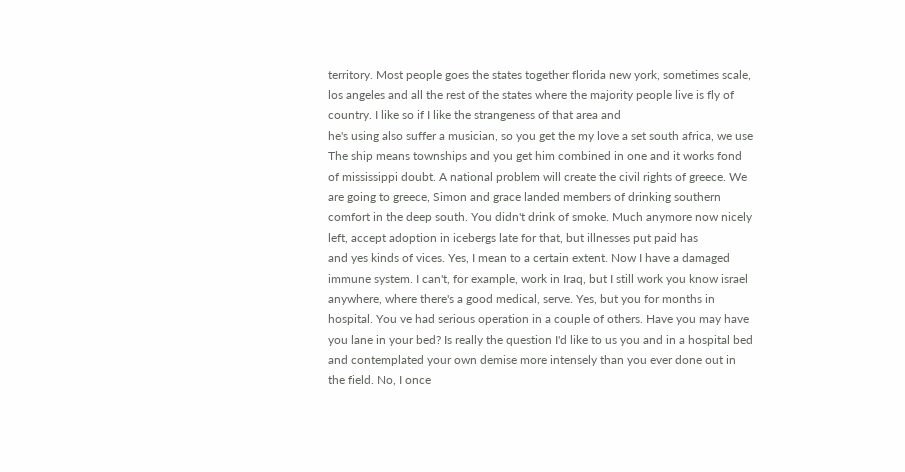territory. Most people goes the states together florida new york, sometimes scale, los angeles and all the rest of the states where the majority people live is fly of country. I like so if I like the strangeness of that area and
he's using also suffer a musician, so you get the my love a set south africa, we use The ship means townships and you get him combined in one and it works fond of mississippi doubt. A national problem will create the civil rights of greece. We are going to greece, Simon and grace landed members of drinking southern comfort in the deep south. You didn't drink of smoke. Much anymore now nicely left, accept adoption in icebergs late for that, but illnesses put paid has
and yes kinds of vices. Yes, I mean to a certain extent. Now I have a damaged immune system. I can't, for example, work in Iraq, but I still work you know israel anywhere, where there's a good medical, serve. Yes, but you for months in hospital. You ve had serious operation in a couple of others. Have you may have you lane in your bed? Is really the question I'd like to us you and in a hospital bed and contemplated your own demise more intensely than you ever done out in the field. No, I once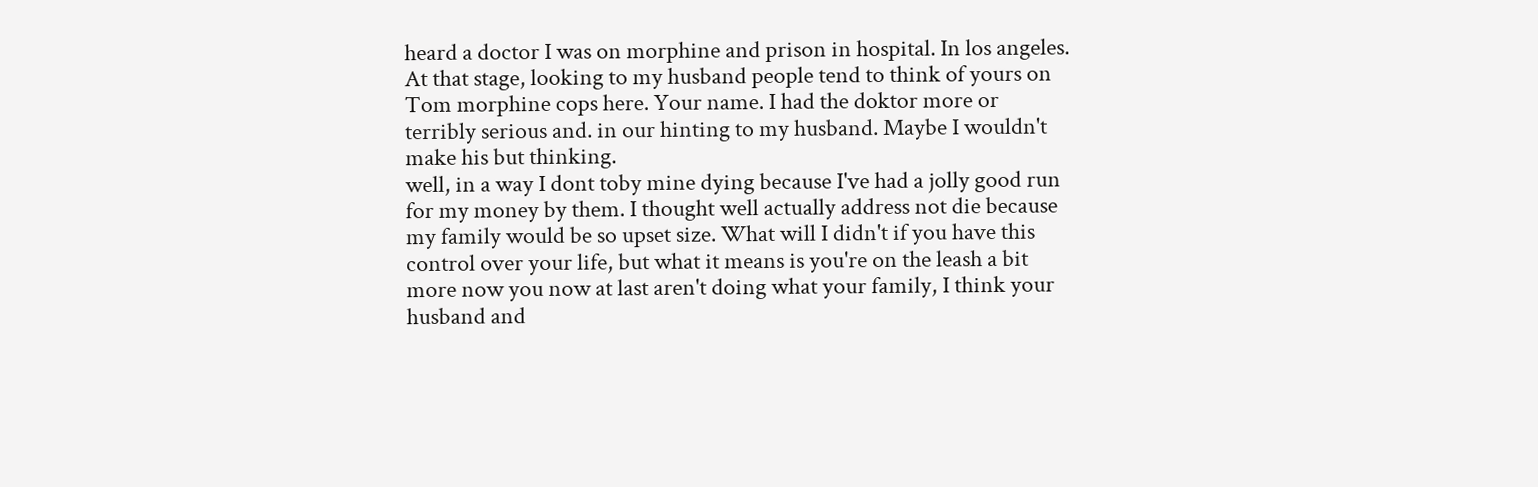heard a doctor I was on morphine and prison in hospital. In los angeles. At that stage, looking to my husband people tend to think of yours on Tom morphine cops here. Your name. I had the doktor more or terribly serious and. in our hinting to my husband. Maybe I wouldn't make his but thinking.
well, in a way I dont toby mine dying because I've had a jolly good run for my money by them. I thought well actually address not die because my family would be so upset size. What will I didn't if you have this control over your life, but what it means is you're on the leash a bit more now you now at last aren't doing what your family, I think your husband and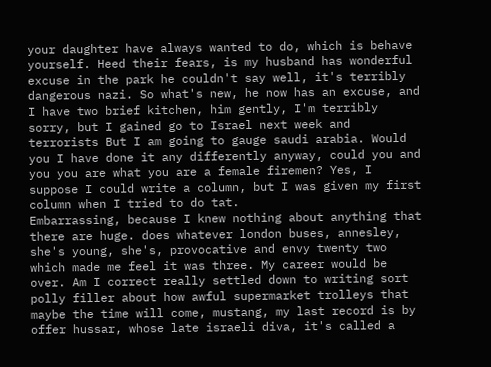your daughter have always wanted to do, which is behave yourself. Heed their fears, is my husband has wonderful excuse in the park he couldn't say well, it's terribly dangerous nazi. So what's new, he now has an excuse, and I have two brief kitchen, him gently, I'm terribly sorry, but I gained go to Israel next week and terrorists But I am going to gauge saudi arabia. Would you I have done it any differently anyway, could you and you you are what you are a female firemen? Yes, I suppose I could write a column, but I was given my first column when I tried to do tat.
Embarrassing, because I knew nothing about anything that there are huge. does whatever london buses, annesley, she's young, she's, provocative and envy twenty two which made me feel it was three. My career would be over. Am I correct really settled down to writing sort polly filler about how awful supermarket trolleys that maybe the time will come, mustang, my last record is by offer hussar, whose late israeli diva, it's called a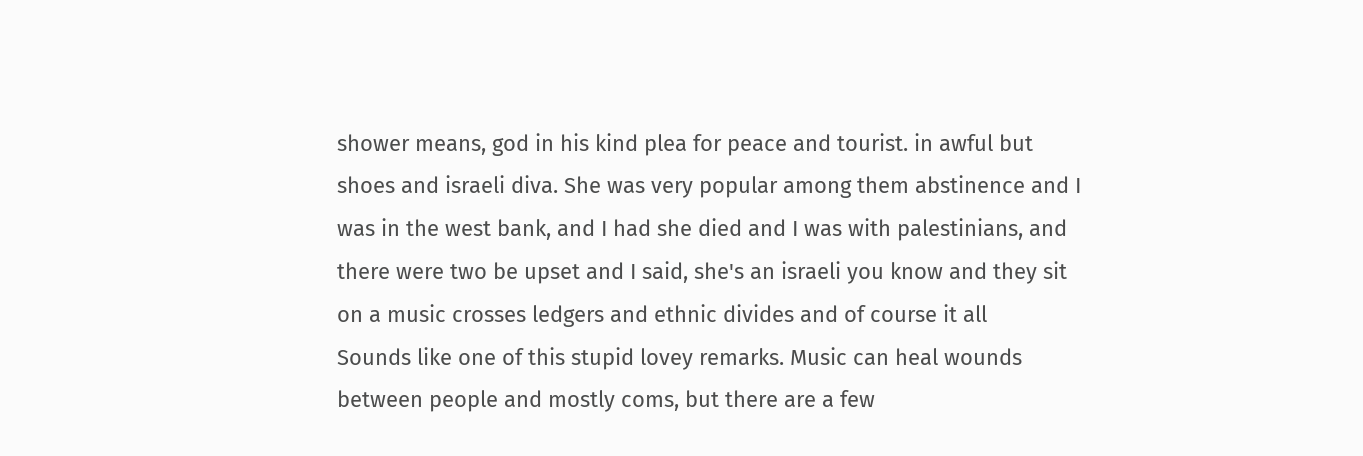shower means, god in his kind plea for peace and tourist. in awful but shoes and israeli diva. She was very popular among them abstinence and I was in the west bank, and I had she died and I was with palestinians, and there were two be upset and I said, she's an israeli you know and they sit on a music crosses ledgers and ethnic divides and of course it all
Sounds like one of this stupid lovey remarks. Music can heal wounds between people and mostly coms, but there are a few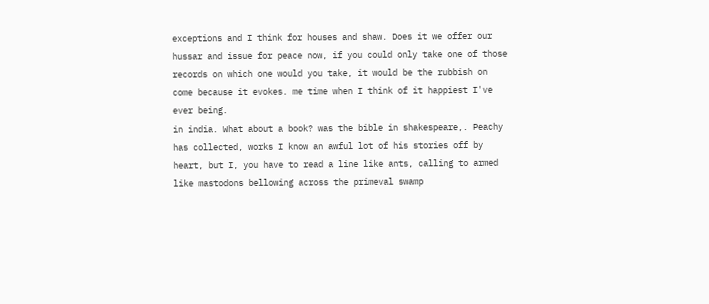exceptions and I think for houses and shaw. Does it we offer our hussar and issue for peace now, if you could only take one of those records on which one would you take, it would be the rubbish on come because it evokes. me time when I think of it happiest I've ever being.
in india. What about a book? was the bible in shakespeare,. Peachy has collected, works I know an awful lot of his stories off by heart, but I, you have to read a line like ants, calling to armed like mastodons bellowing across the primeval swamp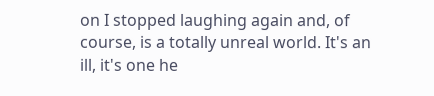on I stopped laughing again and, of course, is a totally unreal world. It's an ill, it's one he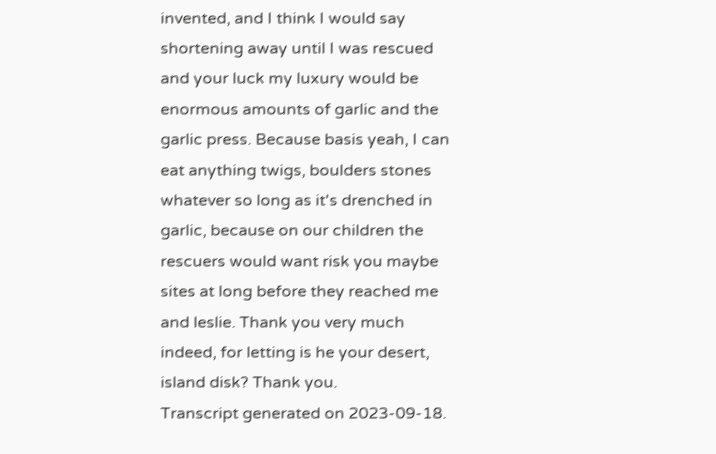invented, and I think I would say shortening away until I was rescued and your luck my luxury would be enormous amounts of garlic and the garlic press. Because basis yeah, I can eat anything twigs, boulders stones whatever so long as it's drenched in garlic, because on our children the rescuers would want risk you maybe sites at long before they reached me and leslie. Thank you very much indeed, for letting is he your desert, island disk? Thank you.
Transcript generated on 2023-09-18.